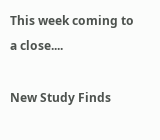This week coming to a close....

New Study Finds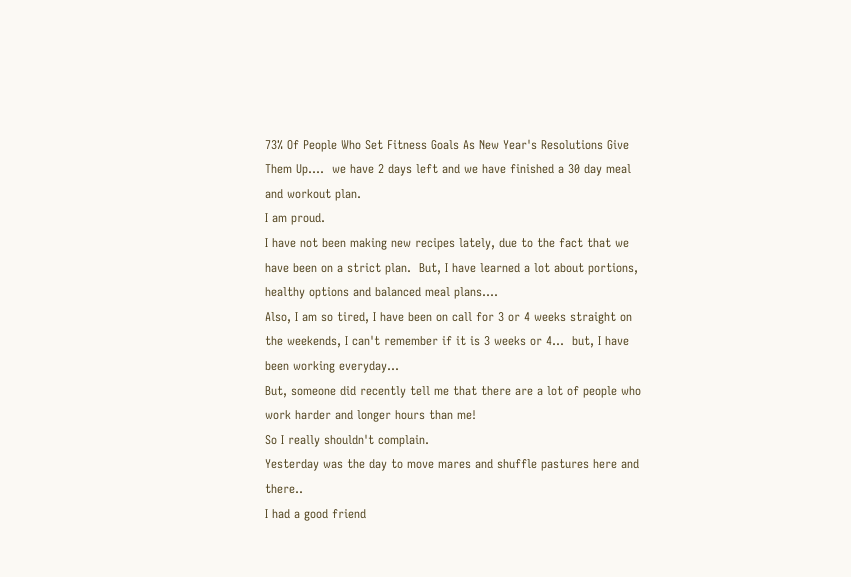73% Of People Who Set Fitness Goals As New Year's Resolutions Give Them Up....  we have 2 days left and we have finished a 30 day meal and workout plan.
I am proud.
I have not been making new recipes lately, due to the fact that we have been on a strict plan.  But, I have learned a lot about portions, healthy options and balanced meal plans....
Also, I am so tired, I have been on call for 3 or 4 weeks straight on the weekends, I can't remember if it is 3 weeks or 4...  but, I have been working everyday...
But, someone did recently tell me that there are a lot of people who work harder and longer hours than me!
So I really shouldn't complain.
Yesterday was the day to move mares and shuffle pastures here and there..
I had a good friend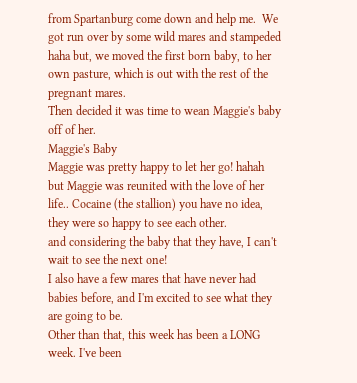from Spartanburg come down and help me.  We got run over by some wild mares and stampeded haha but, we moved the first born baby, to her own pasture, which is out with the rest of the pregnant mares.
Then decided it was time to wean Maggie's baby off of her.
Maggie's Baby
Maggie was pretty happy to let her go! hahah but Maggie was reunited with the love of her life.. Cocaine (the stallion) you have no idea, they were so happy to see each other.
and considering the baby that they have, I can't wait to see the next one!
I also have a few mares that have never had babies before, and I'm excited to see what they are going to be.
Other than that, this week has been a LONG week. I've been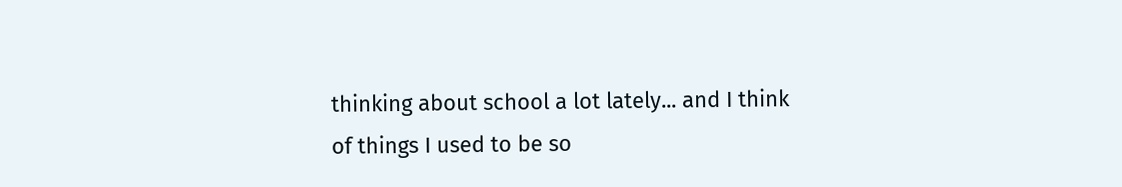thinking about school a lot lately... and I think of things I used to be so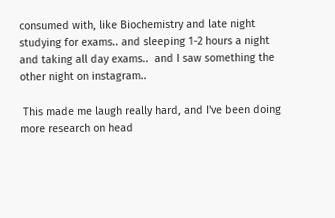consumed with, like Biochemistry and late night studying for exams.. and sleeping 1-2 hours a night and taking all day exams..  and I saw something the other night on instagram..

 This made me laugh really hard, and I've been doing more research on head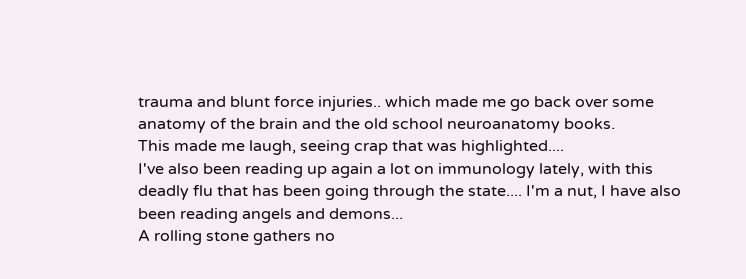trauma and blunt force injuries.. which made me go back over some anatomy of the brain and the old school neuroanatomy books.
This made me laugh, seeing crap that was highlighted....
I've also been reading up again a lot on immunology lately, with this deadly flu that has been going through the state.... I'm a nut, I have also been reading angels and demons...
A rolling stone gathers no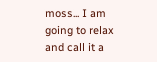moss... I am going to relax and call it a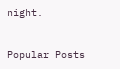night.


Popular Posts